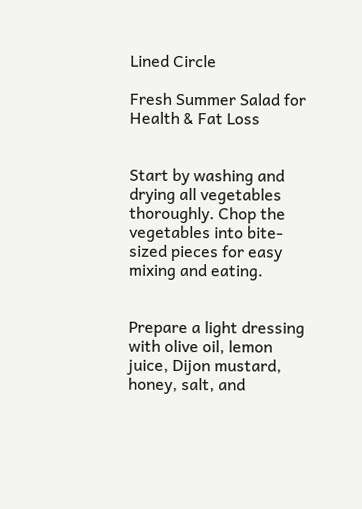Lined Circle

Fresh Summer Salad for Health & Fat Loss


Start by washing and drying all vegetables thoroughly. Chop the vegetables into bite-sized pieces for easy mixing and eating.


Prepare a light dressing with olive oil, lemon juice, Dijon mustard, honey, salt, and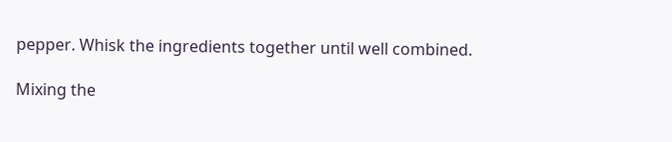pepper. Whisk the ingredients together until well combined.

Mixing the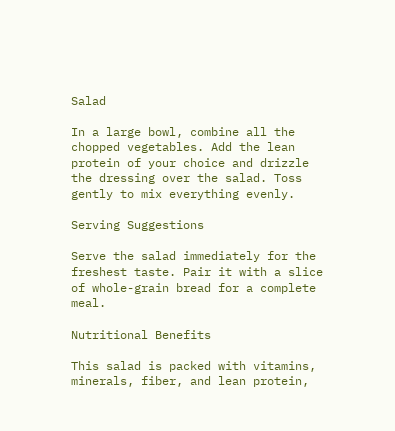Salad

In a large bowl, combine all the chopped vegetables. Add the lean protein of your choice and drizzle the dressing over the salad. Toss gently to mix everything evenly.

Serving Suggestions

Serve the salad immediately for the freshest taste. Pair it with a slice of whole-grain bread for a complete meal.

Nutritional Benefits

This salad is packed with vitamins, minerals, fiber, and lean protein,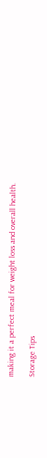making it a perfect meal for weight loss and overall health.

Storage Tips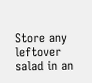Store any leftover salad in an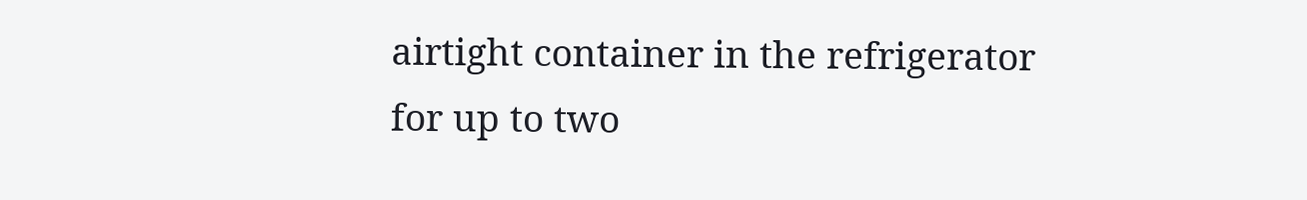airtight container in the refrigerator for up to two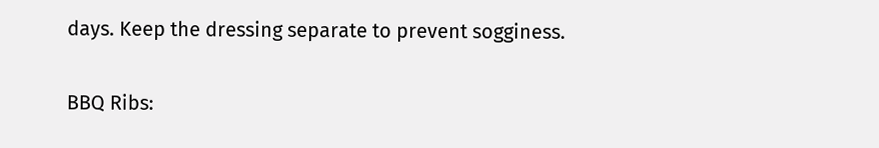days. Keep the dressing separate to prevent sogginess.

BBQ Ribs: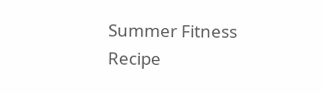Summer Fitness Recipe